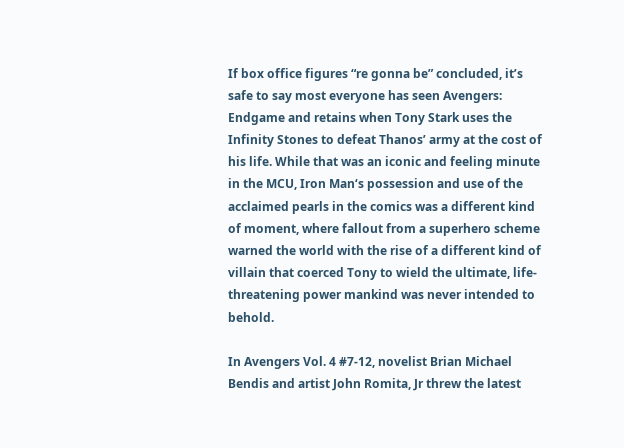If box office figures “re gonna be” concluded, it’s safe to say most everyone has seen Avengers: Endgame and retains when Tony Stark uses the Infinity Stones to defeat Thanos’ army at the cost of his life. While that was an iconic and feeling minute in the MCU, Iron Man‘s possession and use of the acclaimed pearls in the comics was a different kind of moment, where fallout from a superhero scheme warned the world with the rise of a different kind of villain that coerced Tony to wield the ultimate, life-threatening power mankind was never intended to behold.

In Avengers Vol. 4 #7-12, novelist Brian Michael Bendis and artist John Romita, Jr threw the latest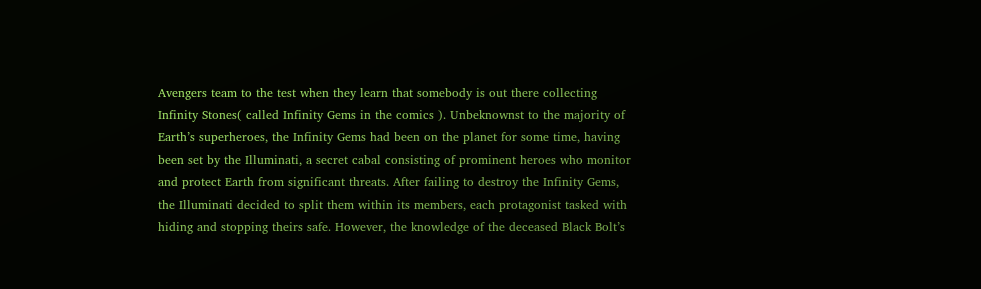Avengers team to the test when they learn that somebody is out there collecting Infinity Stones( called Infinity Gems in the comics ). Unbeknownst to the majority of Earth’s superheroes, the Infinity Gems had been on the planet for some time, having been set by the Illuminati, a secret cabal consisting of prominent heroes who monitor and protect Earth from significant threats. After failing to destroy the Infinity Gems, the Illuminati decided to split them within its members, each protagonist tasked with hiding and stopping theirs safe. However, the knowledge of the deceased Black Bolt’s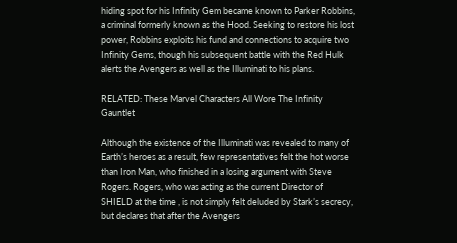hiding spot for his Infinity Gem became known to Parker Robbins, a criminal formerly known as the Hood. Seeking to restore his lost power, Robbins exploits his fund and connections to acquire two Infinity Gems, though his subsequent battle with the Red Hulk alerts the Avengers as well as the Illuminati to his plans.

RELATED: These Marvel Characters All Wore The Infinity Gauntlet

Although the existence of the Illuminati was revealed to many of Earth’s heroes as a result, few representatives felt the hot worse than Iron Man, who finished in a losing argument with Steve Rogers. Rogers, who was acting as the current Director of SHIELD at the time , is not simply felt deluded by Stark’s secrecy, but declares that after the Avengers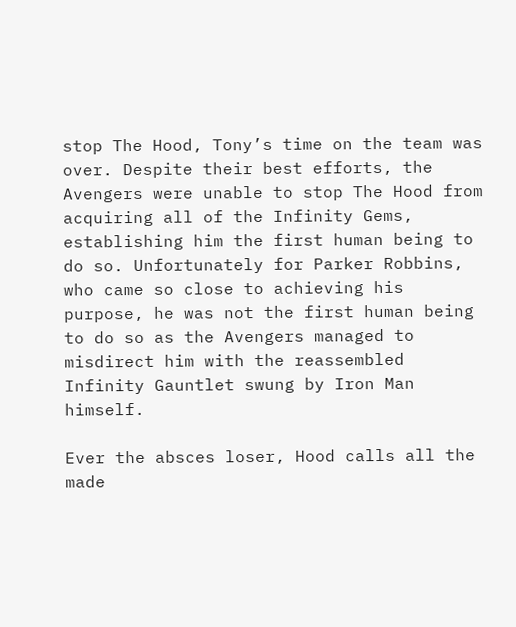stop The Hood, Tony’s time on the team was over. Despite their best efforts, the Avengers were unable to stop The Hood from acquiring all of the Infinity Gems, establishing him the first human being to do so. Unfortunately for Parker Robbins, who came so close to achieving his purpose, he was not the first human being to do so as the Avengers managed to misdirect him with the reassembled Infinity Gauntlet swung by Iron Man himself.

Ever the absces loser, Hood calls all the made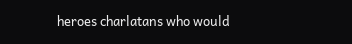heroes charlatans who would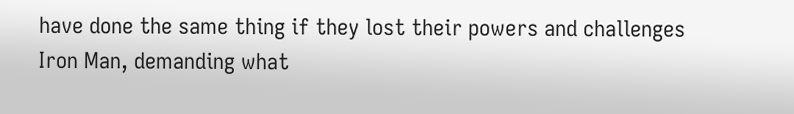have done the same thing if they lost their powers and challenges Iron Man, demanding what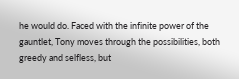he would do. Faced with the infinite power of the gauntlet, Tony moves through the possibilities, both greedy and selfless, but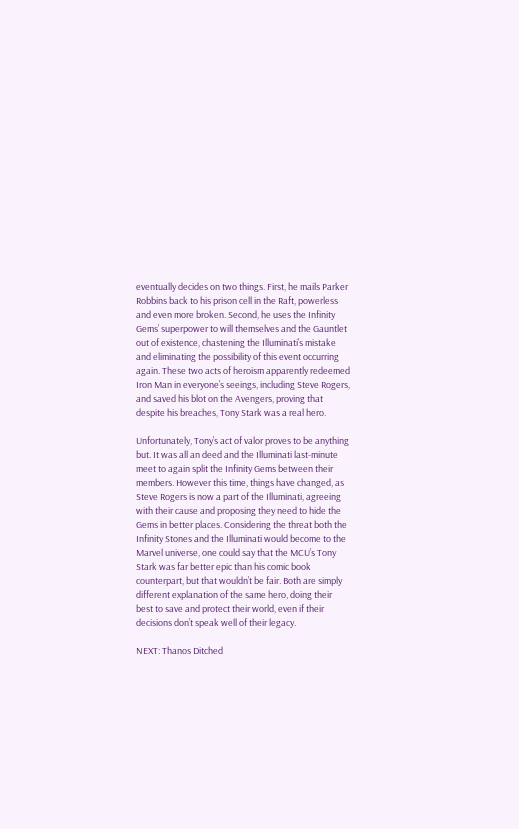eventually decides on two things. First, he mails Parker Robbins back to his prison cell in the Raft, powerless and even more broken. Second, he uses the Infinity Gems’ superpower to will themselves and the Gauntlet out of existence, chastening the Illuminati’s mistake and eliminating the possibility of this event occurring again. These two acts of heroism apparently redeemed Iron Man in everyone’s seeings, including Steve Rogers, and saved his blot on the Avengers, proving that despite his breaches, Tony Stark was a real hero.

Unfortunately, Tony’s act of valor proves to be anything but. It was all an deed and the Illuminati last-minute meet to again split the Infinity Gems between their members. However this time, things have changed, as Steve Rogers is now a part of the Illuminati, agreeing with their cause and proposing they need to hide the Gems in better places. Considering the threat both the Infinity Stones and the Illuminati would become to the Marvel universe, one could say that the MCU’s Tony Stark was far better epic than his comic book counterpart, but that wouldn’t be fair. Both are simply different explanation of the same hero, doing their best to save and protect their world, even if their decisions don’t speak well of their legacy.

NEXT: Thanos Ditched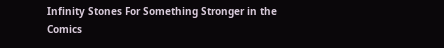Infinity Stones For Something Stronger in the Comics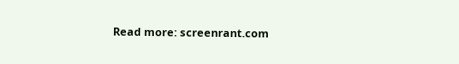Read more: screenrant.com